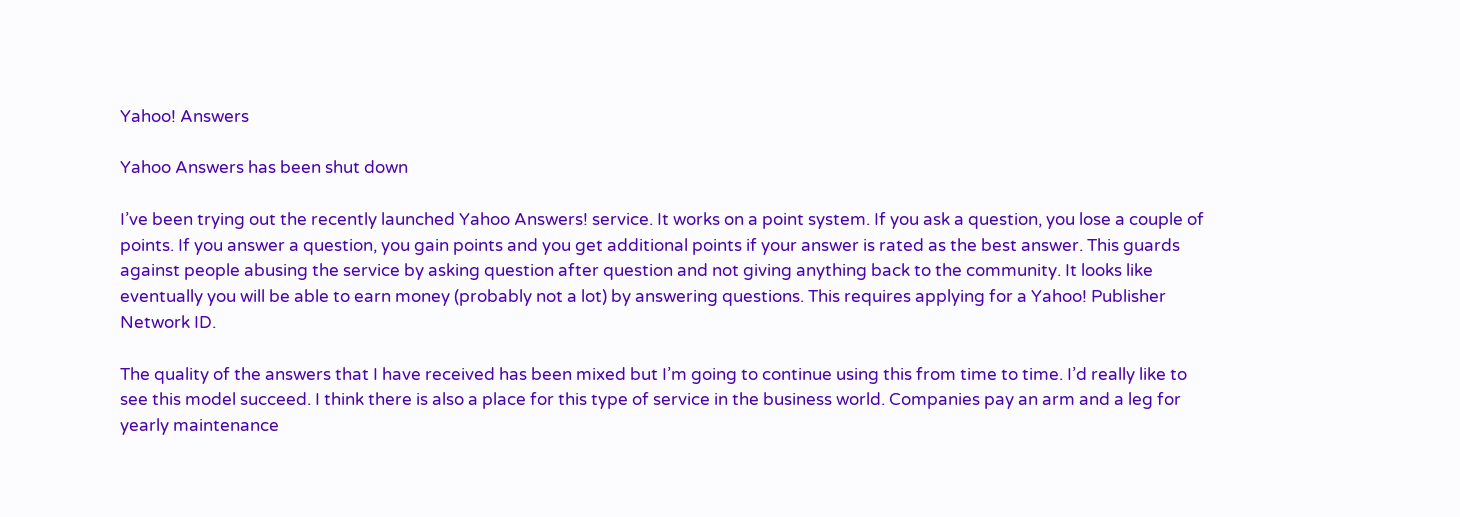Yahoo! Answers

Yahoo Answers has been shut down

I’ve been trying out the recently launched Yahoo Answers! service. It works on a point system. If you ask a question, you lose a couple of points. If you answer a question, you gain points and you get additional points if your answer is rated as the best answer. This guards against people abusing the service by asking question after question and not giving anything back to the community. It looks like eventually you will be able to earn money (probably not a lot) by answering questions. This requires applying for a Yahoo! Publisher Network ID.

The quality of the answers that I have received has been mixed but I’m going to continue using this from time to time. I’d really like to see this model succeed. I think there is also a place for this type of service in the business world. Companies pay an arm and a leg for yearly maintenance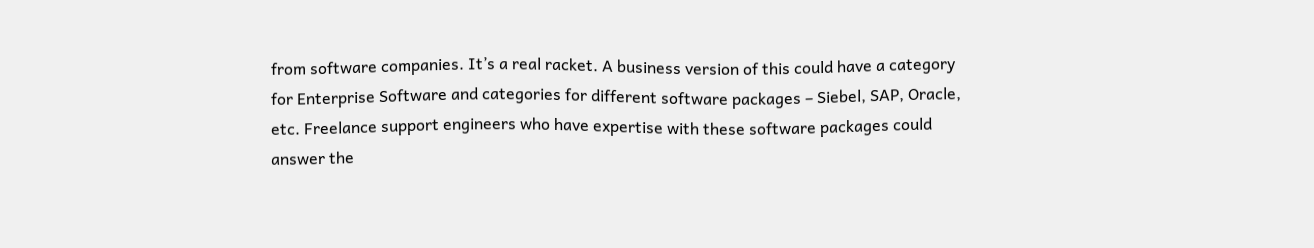from software companies. It’s a real racket. A business version of this could have a category for Enterprise Software and categories for different software packages – Siebel, SAP, Oracle, etc. Freelance support engineers who have expertise with these software packages could answer the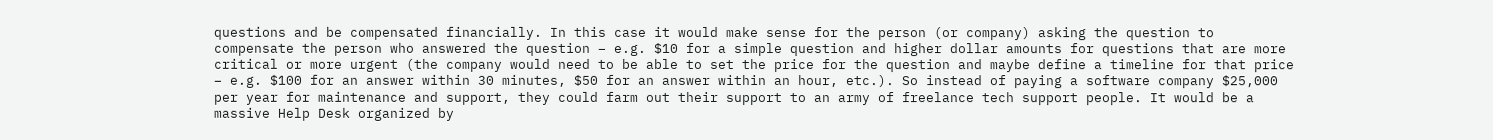questions and be compensated financially. In this case it would make sense for the person (or company) asking the question to compensate the person who answered the question – e.g. $10 for a simple question and higher dollar amounts for questions that are more critical or more urgent (the company would need to be able to set the price for the question and maybe define a timeline for that price – e.g. $100 for an answer within 30 minutes, $50 for an answer within an hour, etc.). So instead of paying a software company $25,000 per year for maintenance and support, they could farm out their support to an army of freelance tech support people. It would be a massive Help Desk organized by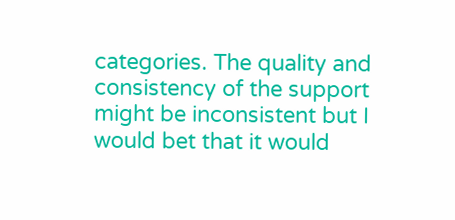categories. The quality and consistency of the support might be inconsistent but I would bet that it would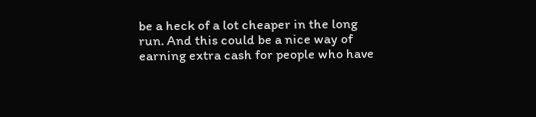be a heck of a lot cheaper in the long run. And this could be a nice way of earning extra cash for people who have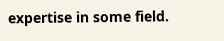expertise in some field.